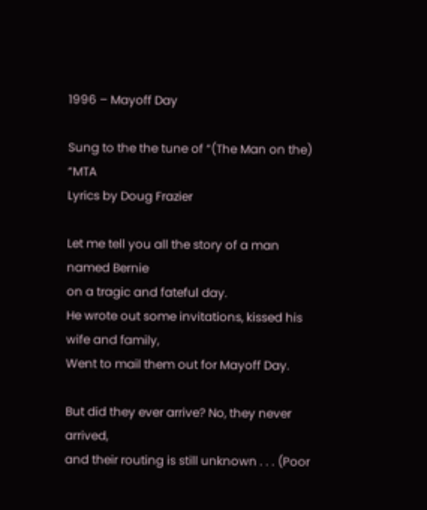1996 – Mayoff Day

Sung to the the tune of “(The Man on the) “MTA
Lyrics by Doug Frazier

Let me tell you all the story of a man named Bernie
on a tragic and fateful day.
He wrote out some invitations, kissed his wife and family,
Went to mail them out for Mayoff Day.

But did they ever arrive? No, they never arrived,
and their routing is still unknown . . . (Poor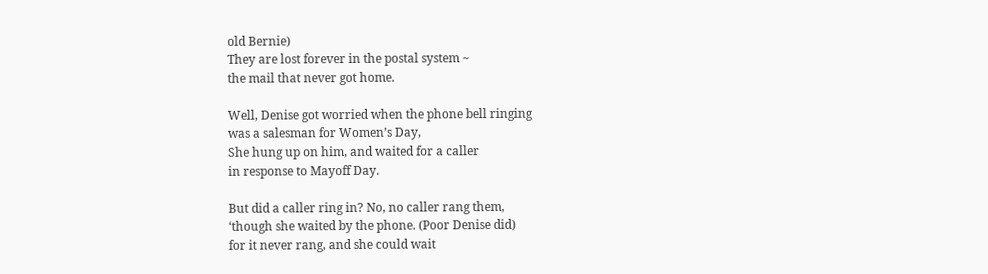old Bernie)
They are lost forever in the postal system ~
the mail that never got home.

Well, Denise got worried when the phone bell ringing
was a salesman for Women’s Day,
She hung up on him, and waited for a caller
in response to Mayoff Day.

But did a caller ring in? No, no caller rang them,
‘though she waited by the phone. (Poor Denise did)
for it never rang, and she could wait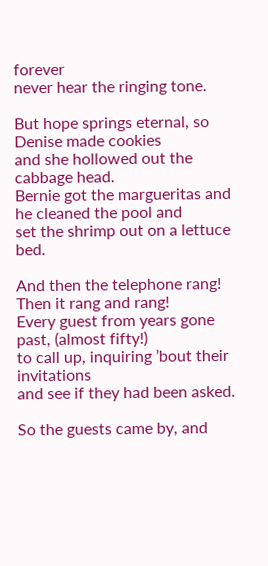forever
never hear the ringing tone.

But hope springs eternal, so Denise made cookies
and she hollowed out the cabbage head.
Bernie got the margueritas and he cleaned the pool and
set the shrimp out on a lettuce bed.

And then the telephone rang! Then it rang and rang!
Every guest from years gone past, (almost fifty!)
to call up, inquiring ’bout their invitations
and see if they had been asked.

So the guests came by, and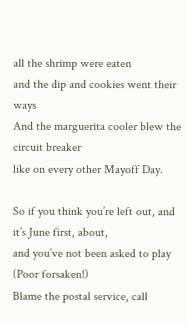all the shrimp were eaten
and the dip and cookies went their ways
And the marguerita cooler blew the circuit breaker
like on every other Mayoff Day.

So if you think you’re left out, and it’s June first, about,
and you’ve not been asked to play (Poor forsaken!)
Blame the postal service, call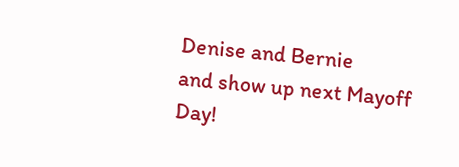Denise and Bernie
and show up next Mayoff Day!